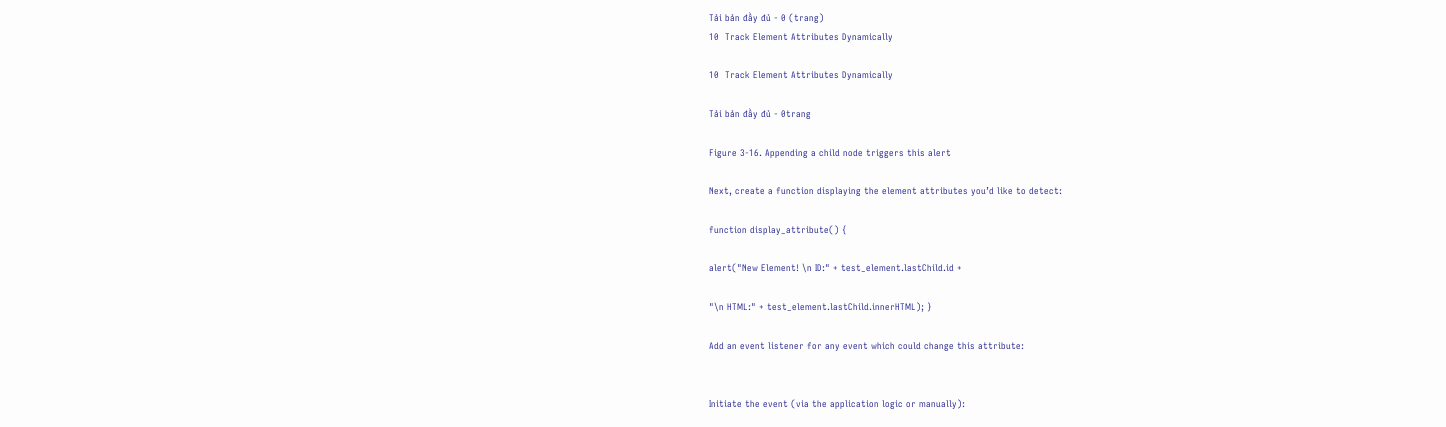Tải bản đầy đủ - 0 (trang)
10  Track Element Attributes Dynamically

10  Track Element Attributes Dynamically

Tải bản đầy đủ - 0trang

Figure 3-16. Appending a child node triggers this alert

Next, create a function displaying the element attributes you’d like to detect:

function display_attribute() {

alert("New Element! \n ID:" + test_element.lastChild.id +

"\n HTML:" + test_element.lastChild.innerHTML); }

Add an event listener for any event which could change this attribute:


Initiate the event (via the application logic or manually):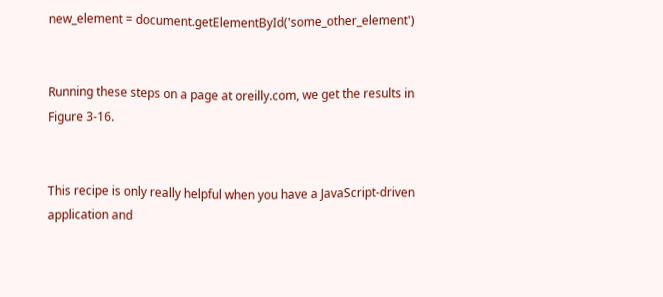new_element = document.getElementById('some_other_element')


Running these steps on a page at oreilly.com, we get the results in Figure 3-16.


This recipe is only really helpful when you have a JavaScript-driven application and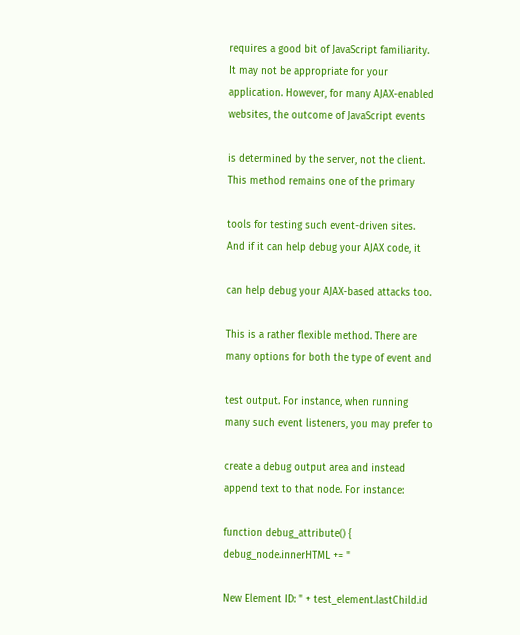requires a good bit of JavaScript familiarity. It may not be appropriate for your application. However, for many AJAX-enabled websites, the outcome of JavaScript events

is determined by the server, not the client. This method remains one of the primary

tools for testing such event-driven sites. And if it can help debug your AJAX code, it

can help debug your AJAX-based attacks too.

This is a rather flexible method. There are many options for both the type of event and

test output. For instance, when running many such event listeners, you may prefer to

create a debug output area and instead append text to that node. For instance:

function debug_attribute() { debug_node.innerHTML += "

New Element ID: " + test_element.lastChild.id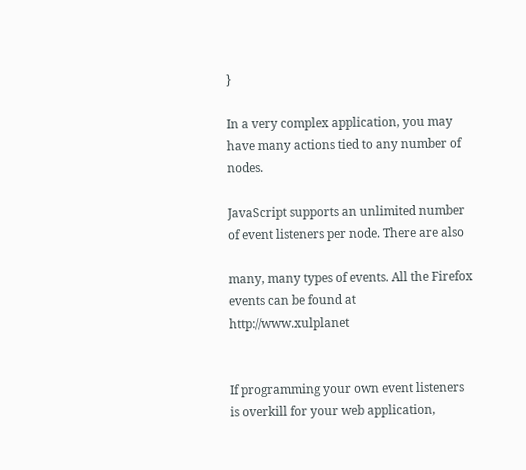}

In a very complex application, you may have many actions tied to any number of nodes.

JavaScript supports an unlimited number of event listeners per node. There are also

many, many types of events. All the Firefox events can be found at http://www.xulplanet


If programming your own event listeners is overkill for your web application,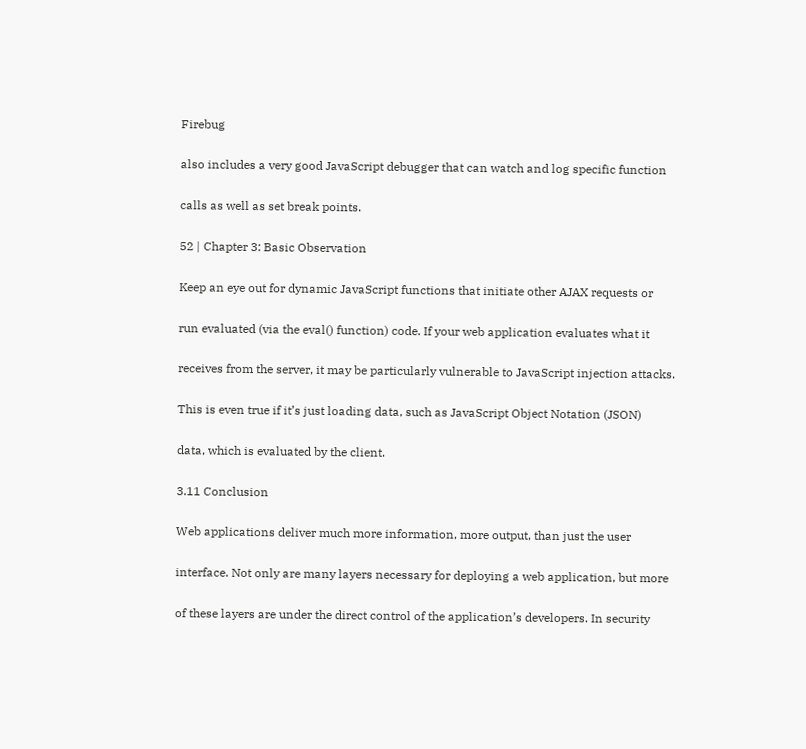Firebug

also includes a very good JavaScript debugger that can watch and log specific function

calls as well as set break points.

52 | Chapter 3: Basic Observation

Keep an eye out for dynamic JavaScript functions that initiate other AJAX requests or

run evaluated (via the eval() function) code. If your web application evaluates what it

receives from the server, it may be particularly vulnerable to JavaScript injection attacks.

This is even true if it’s just loading data, such as JavaScript Object Notation (JSON)

data, which is evaluated by the client.

3.11 Conclusion

Web applications deliver much more information, more output, than just the user

interface. Not only are many layers necessary for deploying a web application, but more

of these layers are under the direct control of the application’s developers. In security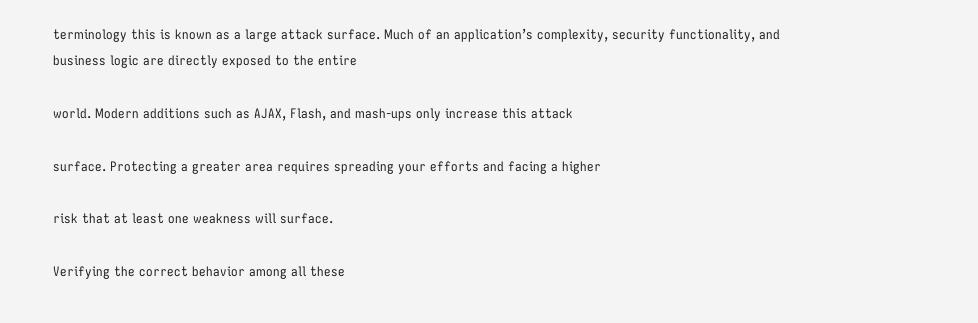terminology this is known as a large attack surface. Much of an application’s complexity, security functionality, and business logic are directly exposed to the entire

world. Modern additions such as AJAX, Flash, and mash-ups only increase this attack

surface. Protecting a greater area requires spreading your efforts and facing a higher

risk that at least one weakness will surface.

Verifying the correct behavior among all these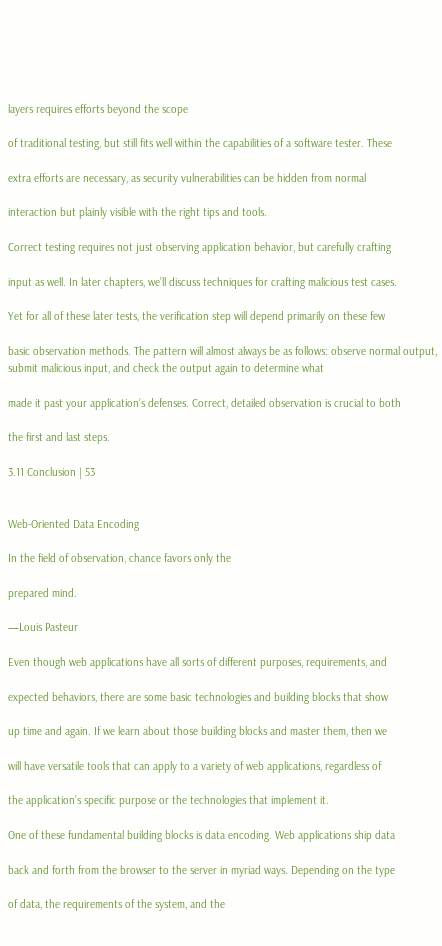layers requires efforts beyond the scope

of traditional testing, but still fits well within the capabilities of a software tester. These

extra efforts are necessary, as security vulnerabilities can be hidden from normal

interaction but plainly visible with the right tips and tools.

Correct testing requires not just observing application behavior, but carefully crafting

input as well. In later chapters, we’ll discuss techniques for crafting malicious test cases.

Yet for all of these later tests, the verification step will depend primarily on these few

basic observation methods. The pattern will almost always be as follows: observe normal output, submit malicious input, and check the output again to determine what

made it past your application’s defenses. Correct, detailed observation is crucial to both

the first and last steps.

3.11 Conclusion | 53


Web-Oriented Data Encoding

In the field of observation, chance favors only the

prepared mind.

—Louis Pasteur

Even though web applications have all sorts of different purposes, requirements, and

expected behaviors, there are some basic technologies and building blocks that show

up time and again. If we learn about those building blocks and master them, then we

will have versatile tools that can apply to a variety of web applications, regardless of

the application’s specific purpose or the technologies that implement it.

One of these fundamental building blocks is data encoding. Web applications ship data

back and forth from the browser to the server in myriad ways. Depending on the type

of data, the requirements of the system, and the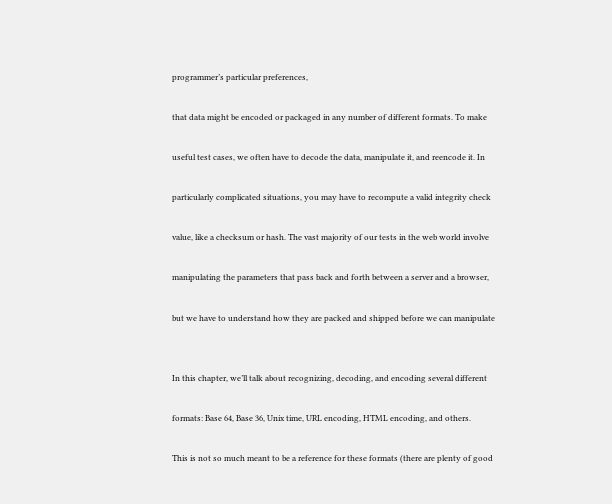programmer’s particular preferences,

that data might be encoded or packaged in any number of different formats. To make

useful test cases, we often have to decode the data, manipulate it, and reencode it. In

particularly complicated situations, you may have to recompute a valid integrity check

value, like a checksum or hash. The vast majority of our tests in the web world involve

manipulating the parameters that pass back and forth between a server and a browser,

but we have to understand how they are packed and shipped before we can manipulate


In this chapter, we’ll talk about recognizing, decoding, and encoding several different

formats: Base 64, Base 36, Unix time, URL encoding, HTML encoding, and others.

This is not so much meant to be a reference for these formats (there are plenty of good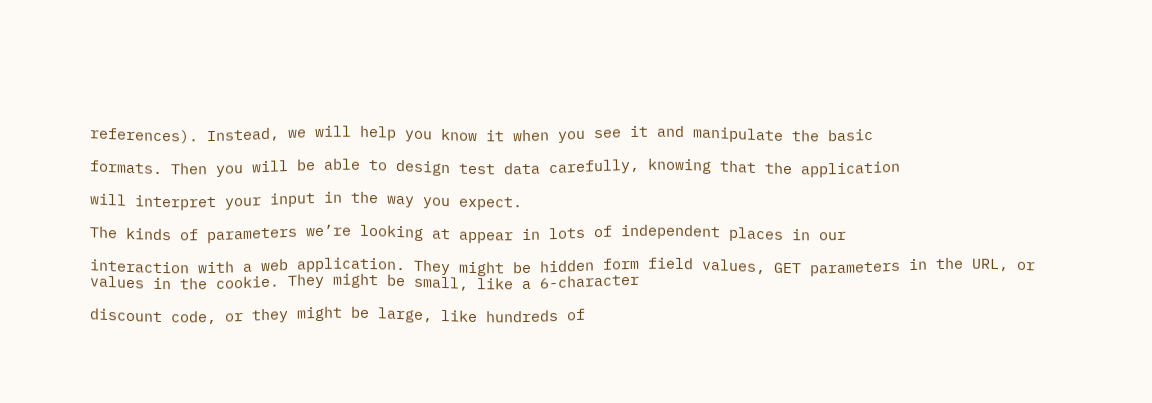references). Instead, we will help you know it when you see it and manipulate the basic

formats. Then you will be able to design test data carefully, knowing that the application

will interpret your input in the way you expect.

The kinds of parameters we’re looking at appear in lots of independent places in our

interaction with a web application. They might be hidden form field values, GET parameters in the URL, or values in the cookie. They might be small, like a 6-character

discount code, or they might be large, like hundreds of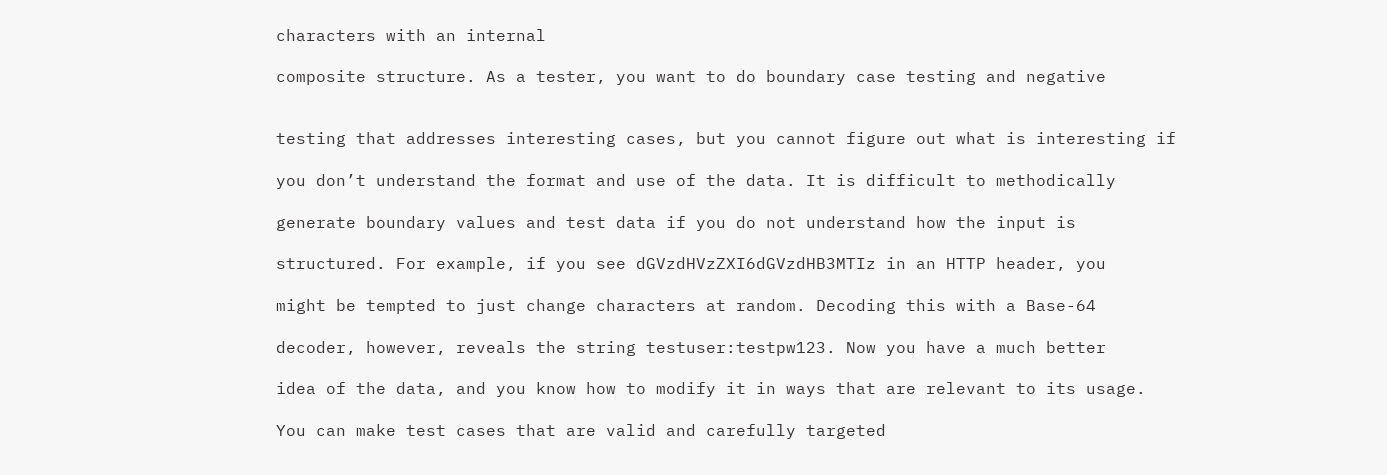characters with an internal

composite structure. As a tester, you want to do boundary case testing and negative


testing that addresses interesting cases, but you cannot figure out what is interesting if

you don’t understand the format and use of the data. It is difficult to methodically

generate boundary values and test data if you do not understand how the input is

structured. For example, if you see dGVzdHVzZXI6dGVzdHB3MTIz in an HTTP header, you

might be tempted to just change characters at random. Decoding this with a Base-64

decoder, however, reveals the string testuser:testpw123. Now you have a much better

idea of the data, and you know how to modify it in ways that are relevant to its usage.

You can make test cases that are valid and carefully targeted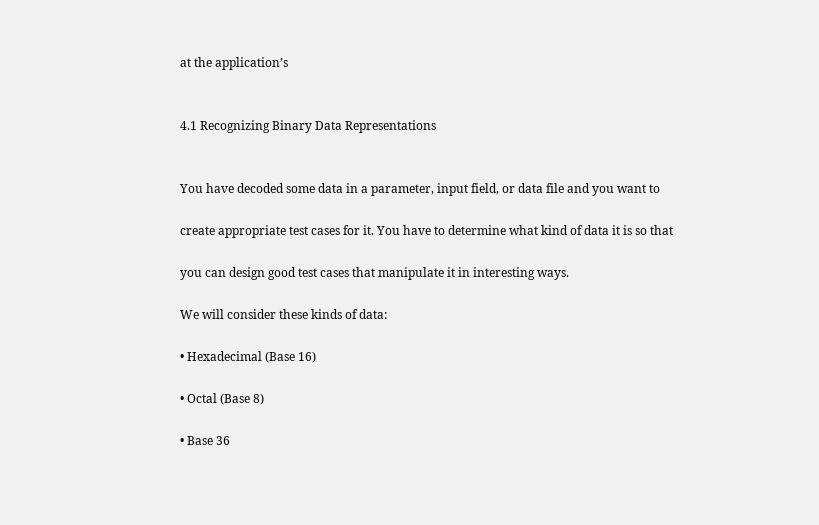at the application’s


4.1 Recognizing Binary Data Representations


You have decoded some data in a parameter, input field, or data file and you want to

create appropriate test cases for it. You have to determine what kind of data it is so that

you can design good test cases that manipulate it in interesting ways.

We will consider these kinds of data:

• Hexadecimal (Base 16)

• Octal (Base 8)

• Base 36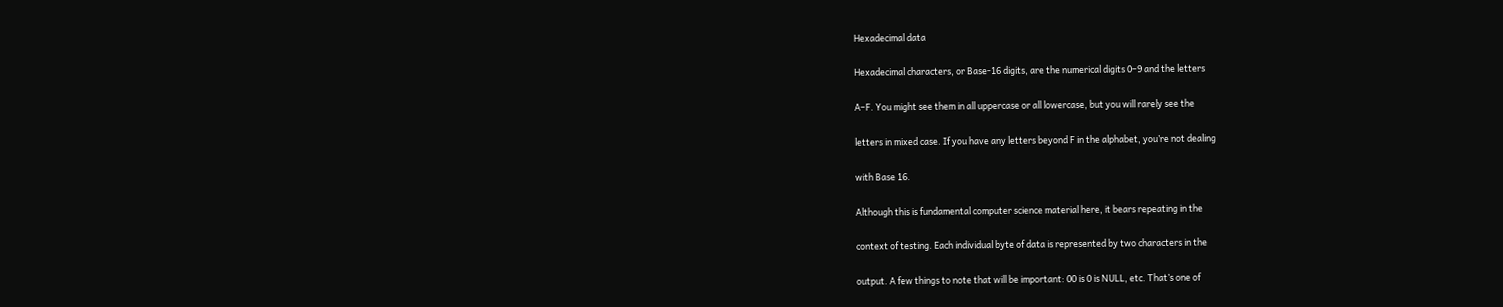Hexadecimal data

Hexadecimal characters, or Base-16 digits, are the numerical digits 0–9 and the letters

A–F. You might see them in all uppercase or all lowercase, but you will rarely see the

letters in mixed case. If you have any letters beyond F in the alphabet, you’re not dealing

with Base 16.

Although this is fundamental computer science material here, it bears repeating in the

context of testing. Each individual byte of data is represented by two characters in the

output. A few things to note that will be important: 00 is 0 is NULL, etc. That’s one of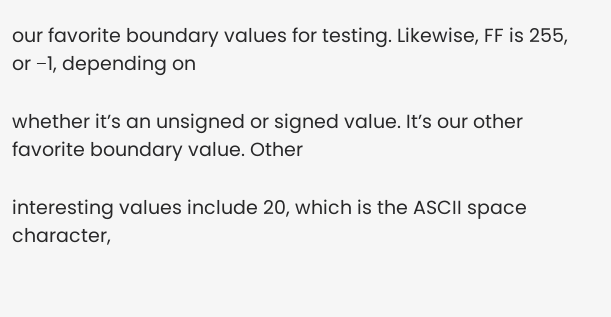our favorite boundary values for testing. Likewise, FF is 255, or −1, depending on

whether it’s an unsigned or signed value. It’s our other favorite boundary value. Other

interesting values include 20, which is the ASCII space character,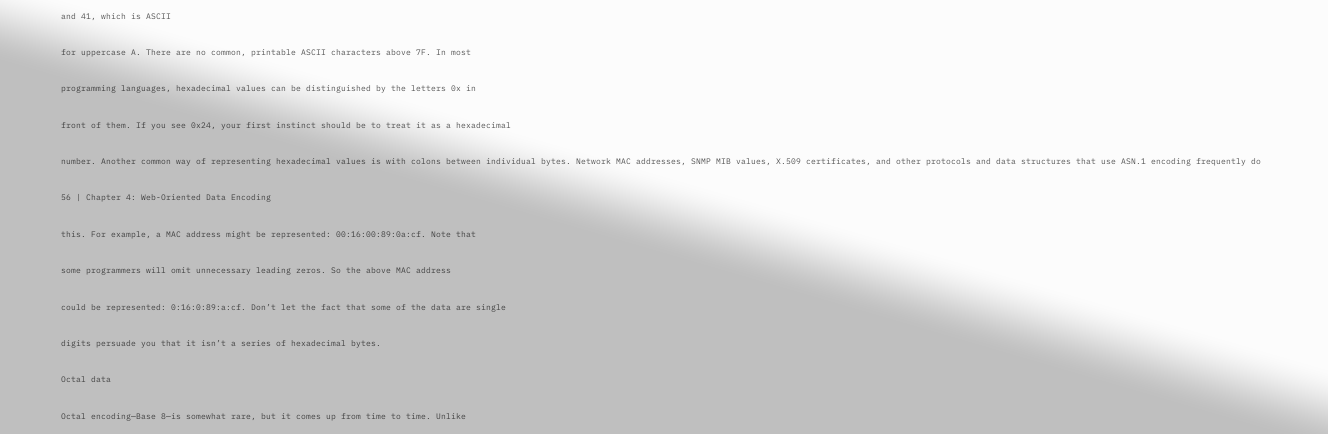and 41, which is ASCII

for uppercase A. There are no common, printable ASCII characters above 7F. In most

programming languages, hexadecimal values can be distinguished by the letters 0x in

front of them. If you see 0x24, your first instinct should be to treat it as a hexadecimal

number. Another common way of representing hexadecimal values is with colons between individual bytes. Network MAC addresses, SNMP MIB values, X.509 certificates, and other protocols and data structures that use ASN.1 encoding frequently do

56 | Chapter 4: Web-Oriented Data Encoding

this. For example, a MAC address might be represented: 00:16:00:89:0a:cf. Note that

some programmers will omit unnecessary leading zeros. So the above MAC address

could be represented: 0:16:0:89:a:cf. Don’t let the fact that some of the data are single

digits persuade you that it isn’t a series of hexadecimal bytes.

Octal data

Octal encoding—Base 8—is somewhat rare, but it comes up from time to time. Unlike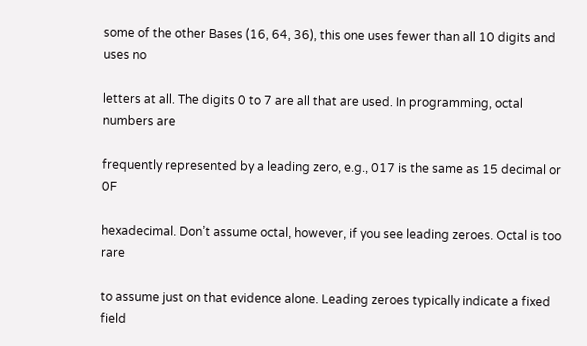some of the other Bases (16, 64, 36), this one uses fewer than all 10 digits and uses no

letters at all. The digits 0 to 7 are all that are used. In programming, octal numbers are

frequently represented by a leading zero, e.g., 017 is the same as 15 decimal or 0F

hexadecimal. Don’t assume octal, however, if you see leading zeroes. Octal is too rare

to assume just on that evidence alone. Leading zeroes typically indicate a fixed field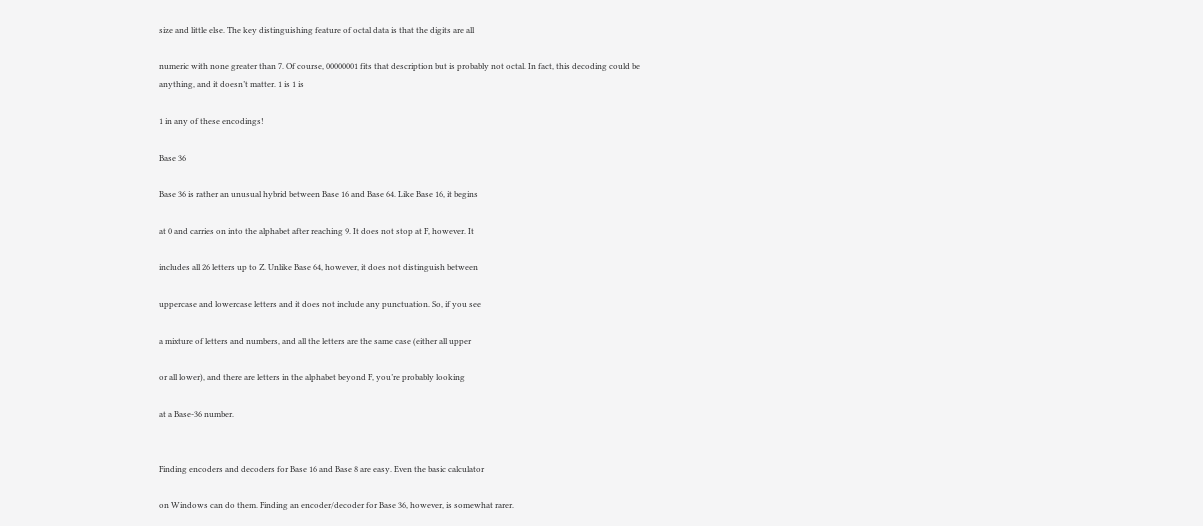size and little else. The key distinguishing feature of octal data is that the digits are all

numeric with none greater than 7. Of course, 00000001 fits that description but is probably not octal. In fact, this decoding could be anything, and it doesn’t matter. 1 is 1 is

1 in any of these encodings!

Base 36

Base 36 is rather an unusual hybrid between Base 16 and Base 64. Like Base 16, it begins

at 0 and carries on into the alphabet after reaching 9. It does not stop at F, however. It

includes all 26 letters up to Z. Unlike Base 64, however, it does not distinguish between

uppercase and lowercase letters and it does not include any punctuation. So, if you see

a mixture of letters and numbers, and all the letters are the same case (either all upper

or all lower), and there are letters in the alphabet beyond F, you’re probably looking

at a Base-36 number.


Finding encoders and decoders for Base 16 and Base 8 are easy. Even the basic calculator

on Windows can do them. Finding an encoder/decoder for Base 36, however, is somewhat rarer.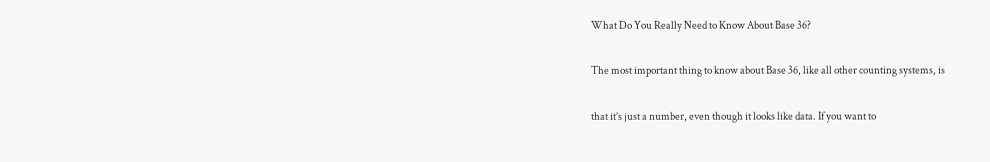What Do You Really Need to Know About Base 36?

The most important thing to know about Base 36, like all other counting systems, is

that it’s just a number, even though it looks like data. If you want to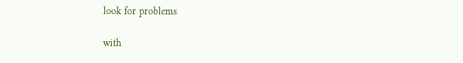look for problems

with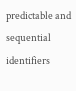predictable and sequential identifiers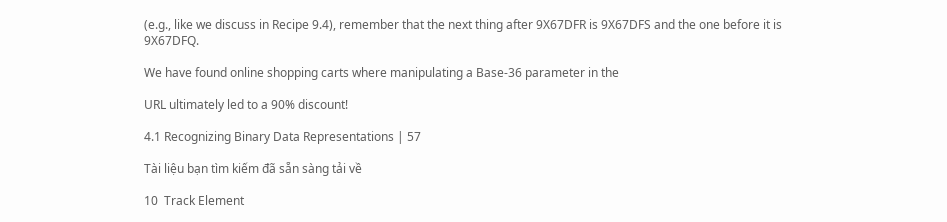(e.g., like we discuss in Recipe 9.4), remember that the next thing after 9X67DFR is 9X67DFS and the one before it is 9X67DFQ.

We have found online shopping carts where manipulating a Base-36 parameter in the

URL ultimately led to a 90% discount!

4.1 Recognizing Binary Data Representations | 57

Tài liệu bạn tìm kiếm đã sẵn sàng tải về

10  Track Element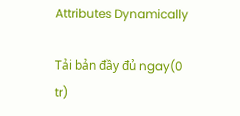Attributes Dynamically

Tải bản đầy đủ ngay(0 tr)